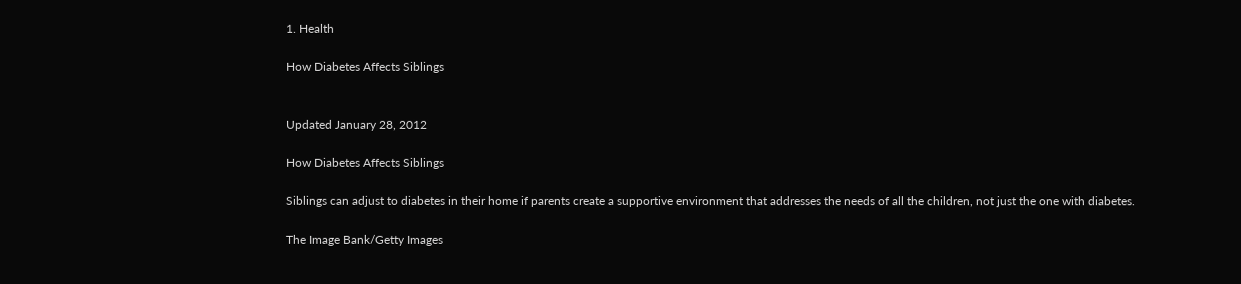1. Health

How Diabetes Affects Siblings


Updated January 28, 2012

How Diabetes Affects Siblings

Siblings can adjust to diabetes in their home if parents create a supportive environment that addresses the needs of all the children, not just the one with diabetes.

The Image Bank/Getty Images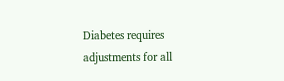Diabetes requires adjustments for all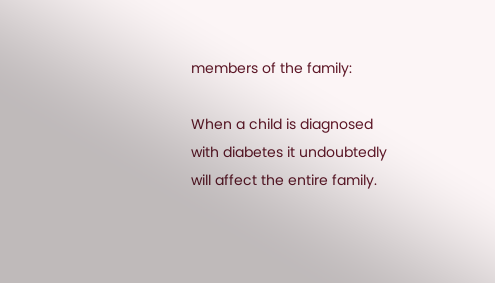members of the family:

When a child is diagnosed with diabetes it undoubtedly will affect the entire family.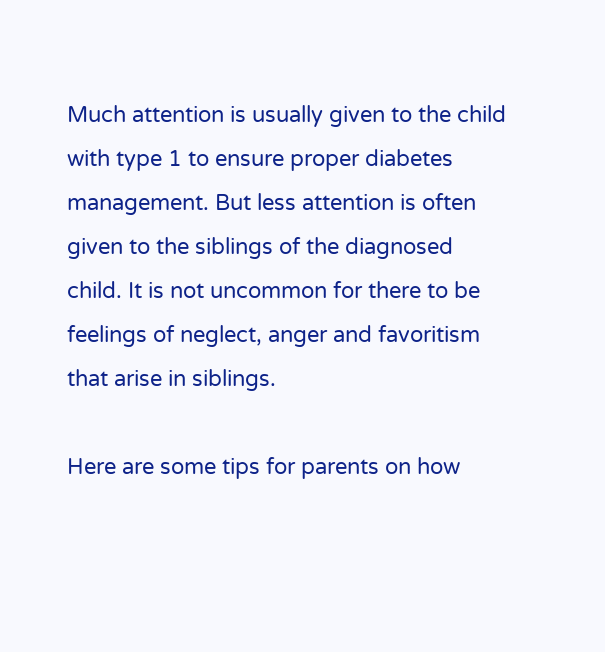Much attention is usually given to the child with type 1 to ensure proper diabetes management. But less attention is often given to the siblings of the diagnosed child. It is not uncommon for there to be feelings of neglect, anger and favoritism that arise in siblings.

Here are some tips for parents on how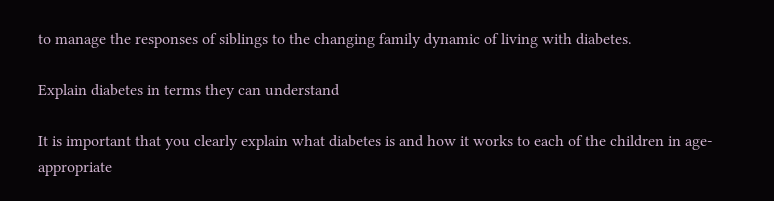to manage the responses of siblings to the changing family dynamic of living with diabetes.

Explain diabetes in terms they can understand

It is important that you clearly explain what diabetes is and how it works to each of the children in age-appropriate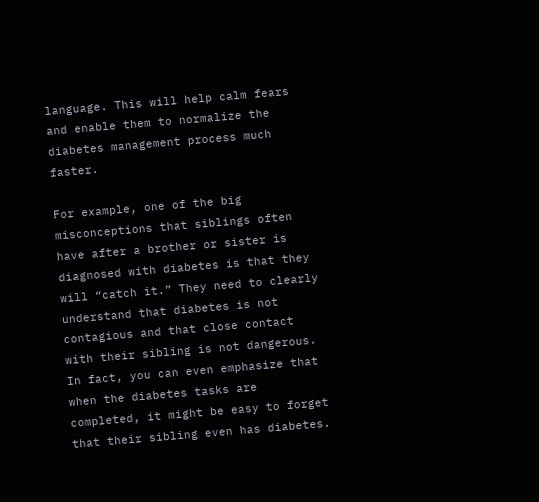language. This will help calm fears and enable them to normalize the diabetes management process much faster.

For example, one of the big misconceptions that siblings often have after a brother or sister is diagnosed with diabetes is that they will “catch it.” They need to clearly understand that diabetes is not contagious and that close contact with their sibling is not dangerous. In fact, you can even emphasize that when the diabetes tasks are completed, it might be easy to forget that their sibling even has diabetes.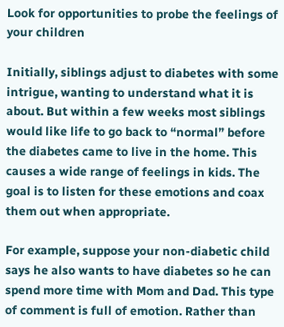Look for opportunities to probe the feelings of your children

Initially, siblings adjust to diabetes with some intrigue, wanting to understand what it is about. But within a few weeks most siblings would like life to go back to “normal” before the diabetes came to live in the home. This causes a wide range of feelings in kids. The goal is to listen for these emotions and coax them out when appropriate.

For example, suppose your non-diabetic child says he also wants to have diabetes so he can spend more time with Mom and Dad. This type of comment is full of emotion. Rather than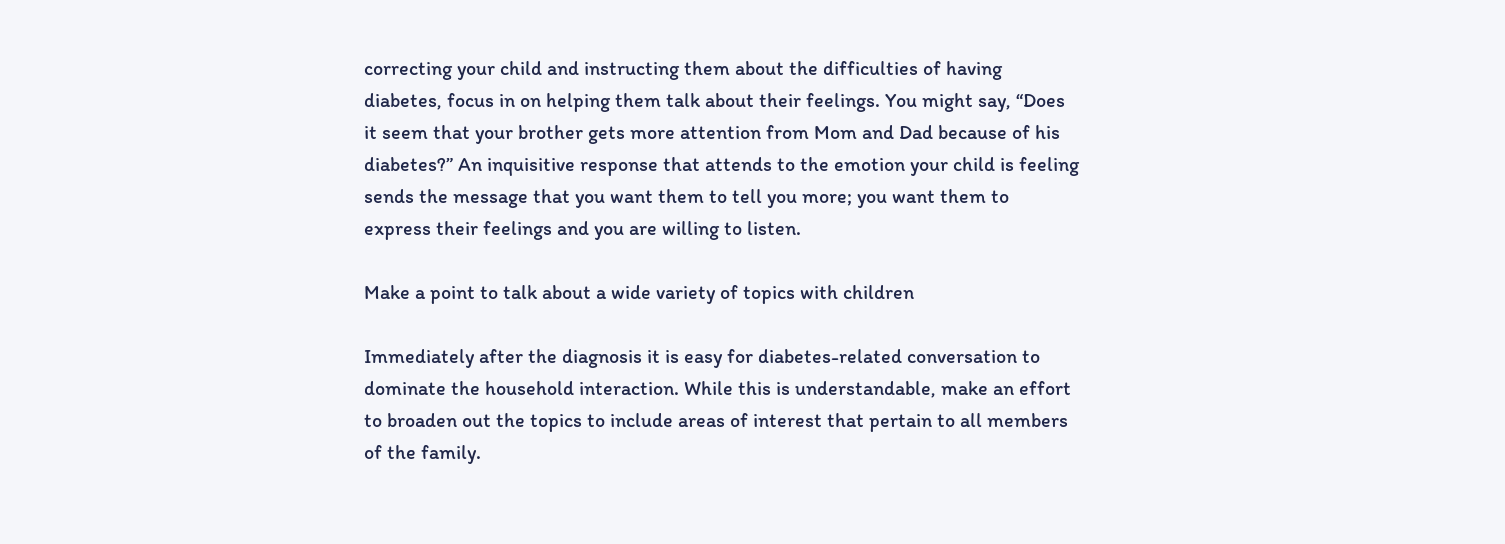correcting your child and instructing them about the difficulties of having diabetes, focus in on helping them talk about their feelings. You might say, “Does it seem that your brother gets more attention from Mom and Dad because of his diabetes?” An inquisitive response that attends to the emotion your child is feeling sends the message that you want them to tell you more; you want them to express their feelings and you are willing to listen.

Make a point to talk about a wide variety of topics with children

Immediately after the diagnosis it is easy for diabetes-related conversation to dominate the household interaction. While this is understandable, make an effort to broaden out the topics to include areas of interest that pertain to all members of the family.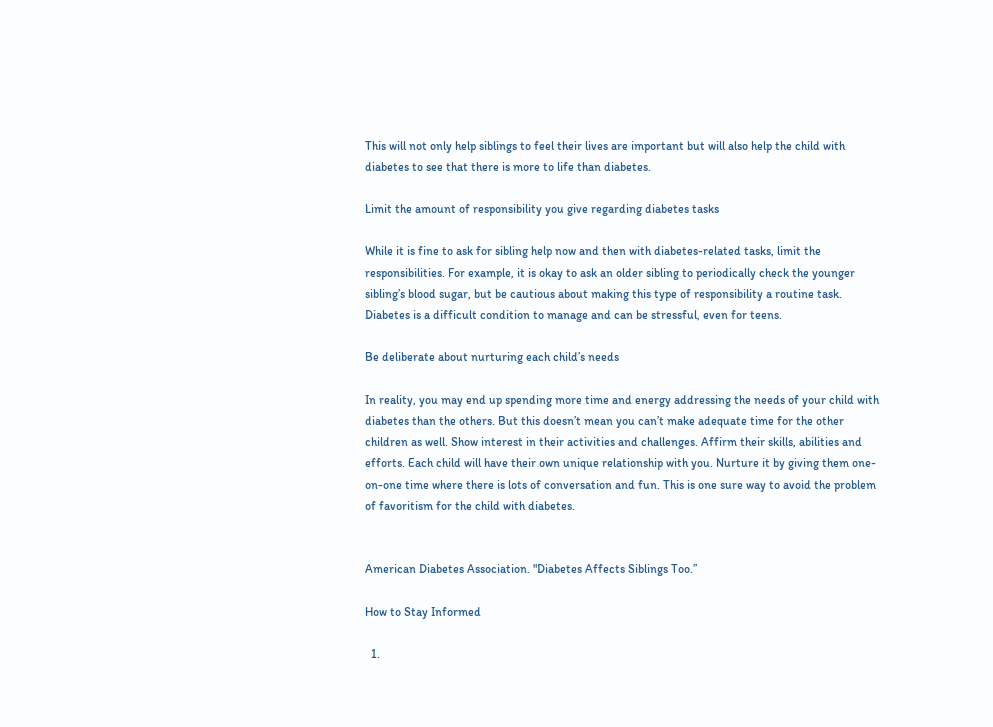This will not only help siblings to feel their lives are important but will also help the child with diabetes to see that there is more to life than diabetes.

Limit the amount of responsibility you give regarding diabetes tasks

While it is fine to ask for sibling help now and then with diabetes-related tasks, limit the responsibilities. For example, it is okay to ask an older sibling to periodically check the younger sibling’s blood sugar, but be cautious about making this type of responsibility a routine task. Diabetes is a difficult condition to manage and can be stressful, even for teens.

Be deliberate about nurturing each child’s needs

In reality, you may end up spending more time and energy addressing the needs of your child with diabetes than the others. But this doesn’t mean you can’t make adequate time for the other children as well. Show interest in their activities and challenges. Affirm their skills, abilities and efforts. Each child will have their own unique relationship with you. Nurture it by giving them one-on-one time where there is lots of conversation and fun. This is one sure way to avoid the problem of favoritism for the child with diabetes.


American Diabetes Association. "Diabetes Affects Siblings Too.”

How to Stay Informed

  1.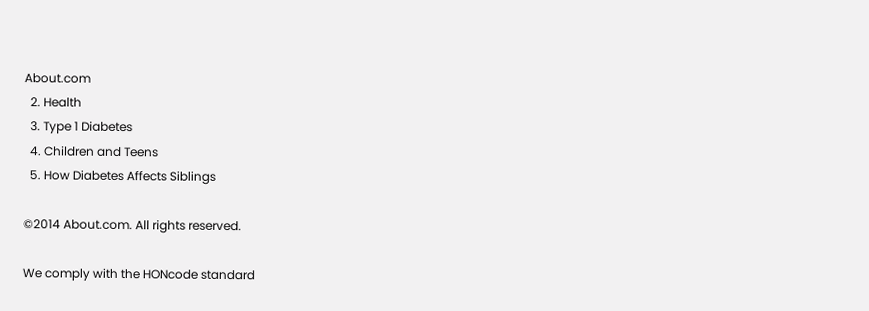About.com
  2. Health
  3. Type 1 Diabetes
  4. Children and Teens
  5. How Diabetes Affects Siblings

©2014 About.com. All rights reserved.

We comply with the HONcode standard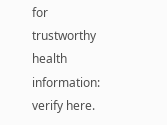for trustworthy health
information: verify here.